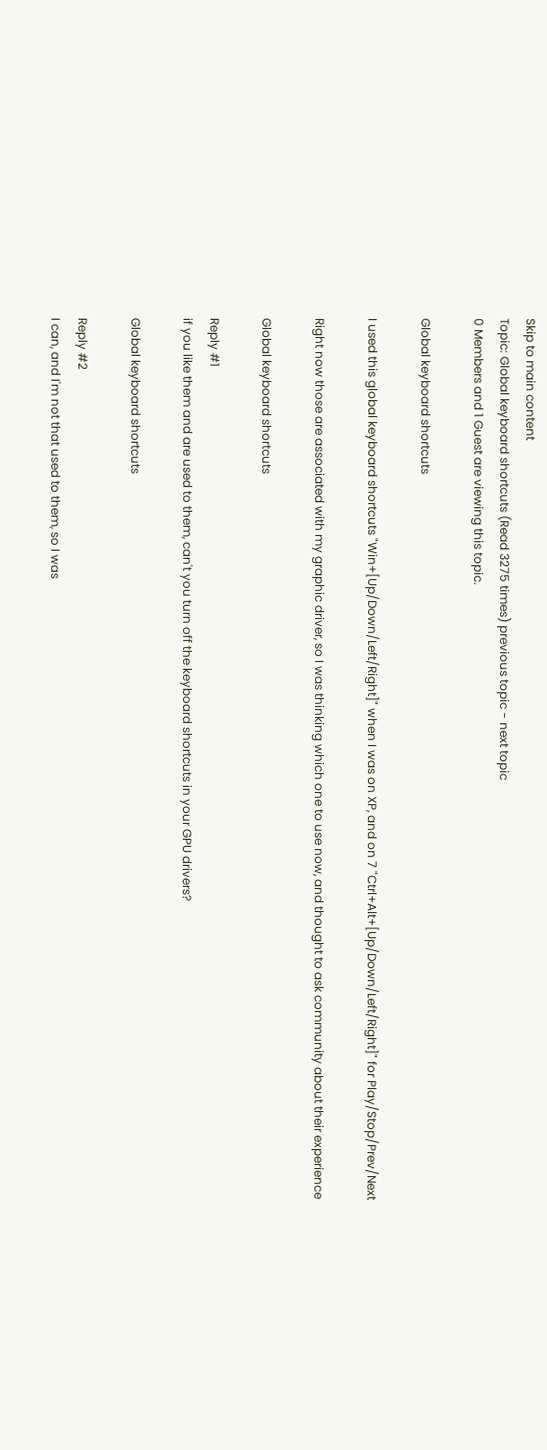Skip to main content
Topic: Global keyboard shortcuts (Read 3275 times) previous topic - next topic
0 Members and 1 Guest are viewing this topic.

Global keyboard shortcuts

I used this global keyboard shortcuts "Win+[Up/Down/Left/Right]" when I was on XP, and on 7 "Ctrl+Alt+[Up/Down/Left/Right]" for Play/Stop/Prev/Next

Right now those are associated with my graphic driver, so I was thinking which one to use now, and thought to ask community about their experience

Global keyboard shortcuts

Reply #1
if you like them and are used to them, can't you turn off the keyboard shortcuts in your GPU drivers?

Global keyboard shortcuts

Reply #2
I can, and I'm not that used to them, so I was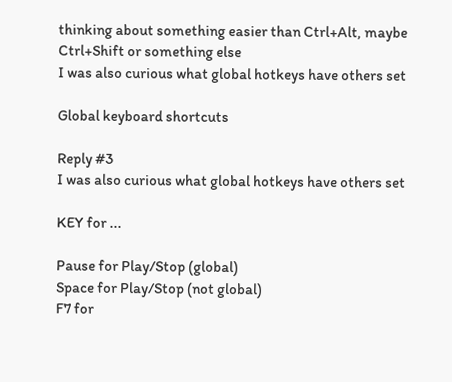thinking about something easier than Ctrl+Alt, maybe Ctrl+Shift or something else
I was also curious what global hotkeys have others set

Global keyboard shortcuts

Reply #3
I was also curious what global hotkeys have others set

KEY for ...

Pause for Play/Stop (global)
Space for Play/Stop (not global)
F7 for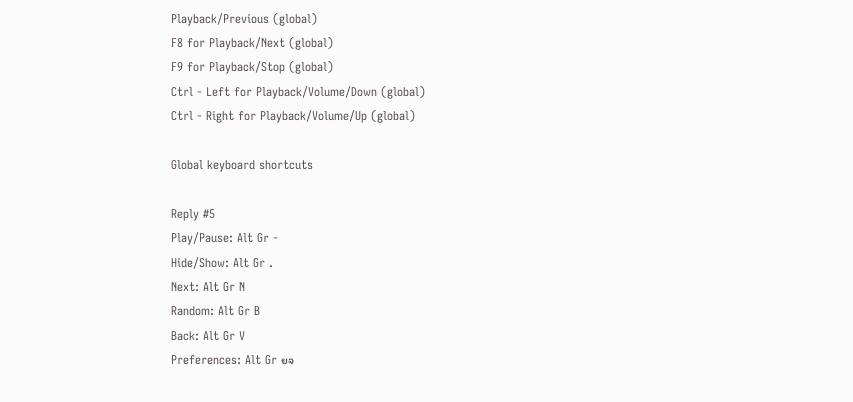Playback/Previous (global)
F8 for Playback/Next (global)
F9 for Playback/Stop (global)
Ctrl - Left for Playback/Volume/Down (global)
Ctrl - Right for Playback/Volume/Up (global)

Global keyboard shortcuts

Reply #5
Play/Pause: Alt Gr -
Hide/Show: Alt Gr .
Next: Alt Gr N
Random: Alt Gr B
Back: Alt Gr V
Preferences: Alt Gr ยจ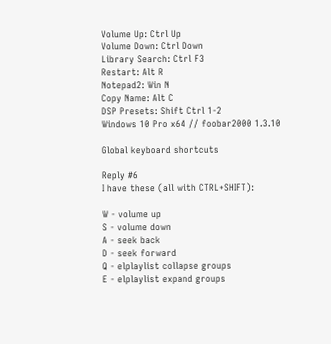Volume Up: Ctrl Up
Volume Down: Ctrl Down
Library Search: Ctrl F3
Restart: Alt R
Notepad2: Win N
Copy Name: Alt C
DSP Presets: Shift Ctrl 1-2
Windows 10 Pro x64 // foobar2000 1.3.10

Global keyboard shortcuts

Reply #6
I have these (all with CTRL+SHIFT):

W - volume up
S - volume down
A - seek back
D - seek forward
Q - elplaylist collapse groups
E - elplaylist expand groups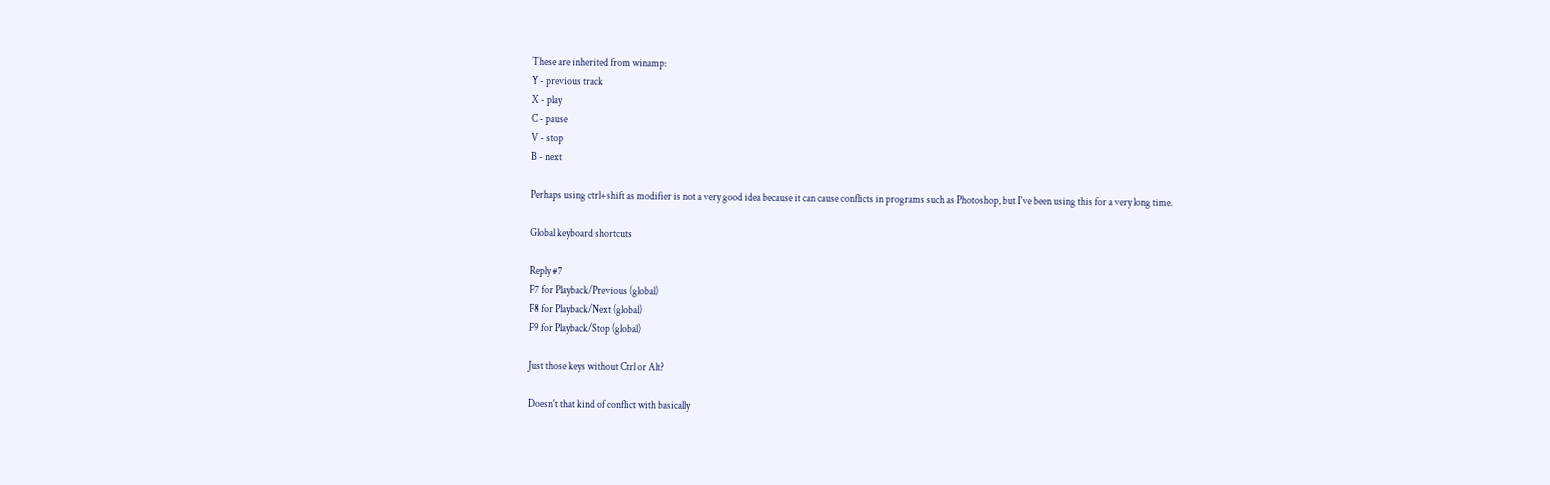These are inherited from winamp:
Y - previous track
X - play
C - pause
V - stop
B - next

Perhaps using ctrl+shift as modifier is not a very good idea because it can cause conflicts in programs such as Photoshop, but I've been using this for a very long time.

Global keyboard shortcuts

Reply #7
F7 for Playback/Previous (global)
F8 for Playback/Next (global)
F9 for Playback/Stop (global)

Just those keys without Ctrl or Alt?

Doesn't that kind of conflict with basically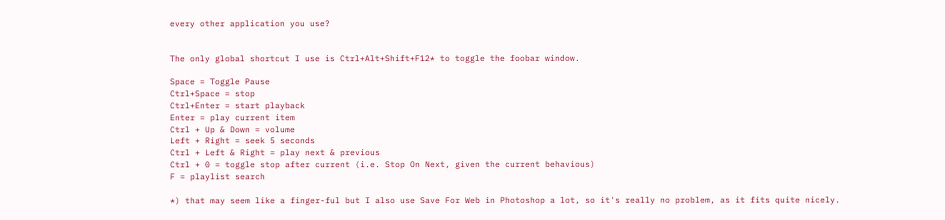every other application you use?


The only global shortcut I use is Ctrl+Alt+Shift+F12* to toggle the foobar window.

Space = Toggle Pause
Ctrl+Space = stop
Ctrl+Enter = start playback
Enter = play current item
Ctrl + Up & Down = volume
Left + Right = seek 5 seconds
Ctrl + Left & Right = play next & previous
Ctrl + 0 = toggle stop after current (i.e. Stop On Next, given the current behavious)
F = playlist search

*) that may seem like a finger-ful but I also use Save For Web in Photoshop a lot, so it's really no problem, as it fits quite nicely.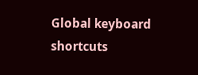Global keyboard shortcuts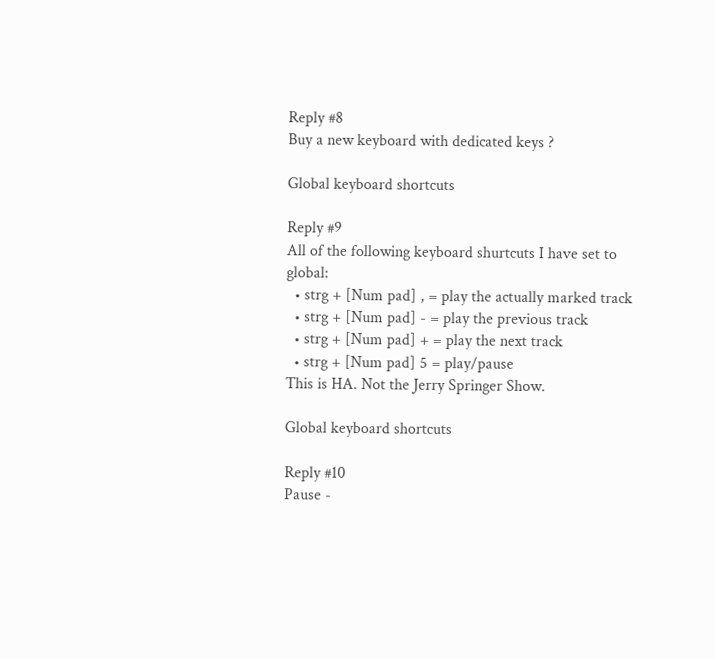Reply #8
Buy a new keyboard with dedicated keys ?

Global keyboard shortcuts

Reply #9
All of the following keyboard shurtcuts I have set to global:
  • strg + [Num pad] , = play the actually marked track
  • strg + [Num pad] - = play the previous track
  • strg + [Num pad] + = play the next track
  • strg + [Num pad] 5 = play/pause
This is HA. Not the Jerry Springer Show.

Global keyboard shortcuts

Reply #10
Pause -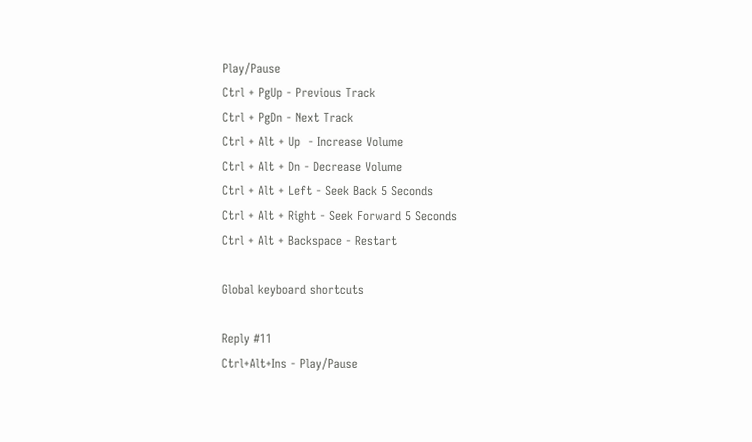Play/Pause
Ctrl + PgUp - Previous Track
Ctrl + PgDn - Next Track
Ctrl + Alt + Up  - Increase Volume
Ctrl + Alt + Dn - Decrease Volume
Ctrl + Alt + Left - Seek Back 5 Seconds
Ctrl + Alt + Right - Seek Forward 5 Seconds
Ctrl + Alt + Backspace - Restart

Global keyboard shortcuts

Reply #11
Ctrl+Alt+Ins - Play/Pause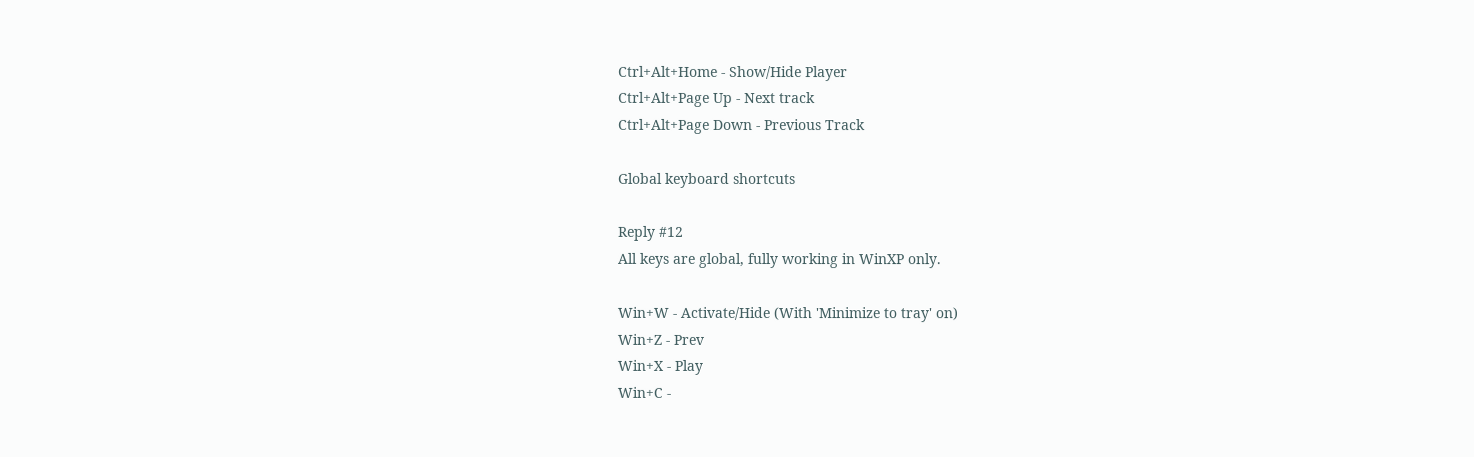Ctrl+Alt+Home - Show/Hide Player
Ctrl+Alt+Page Up - Next track
Ctrl+Alt+Page Down - Previous Track

Global keyboard shortcuts

Reply #12
All keys are global, fully working in WinXP only.

Win+W - Activate/Hide (With 'Minimize to tray' on)
Win+Z - Prev
Win+X - Play
Win+C -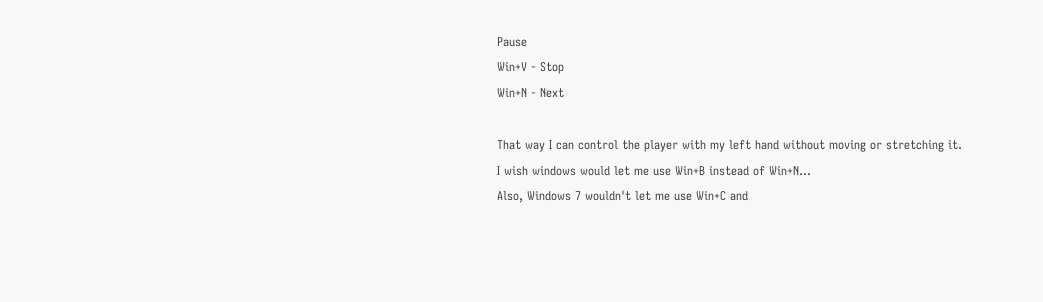Pause
Win+V - Stop
Win+N - Next

That way I can control the player with my left hand without moving or stretching it.
I wish windows would let me use Win+B instead of Win+N...
Also, Windows 7 wouldn't let me use Win+C and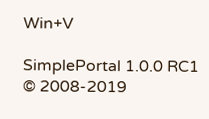Win+V

SimplePortal 1.0.0 RC1 © 2008-2019